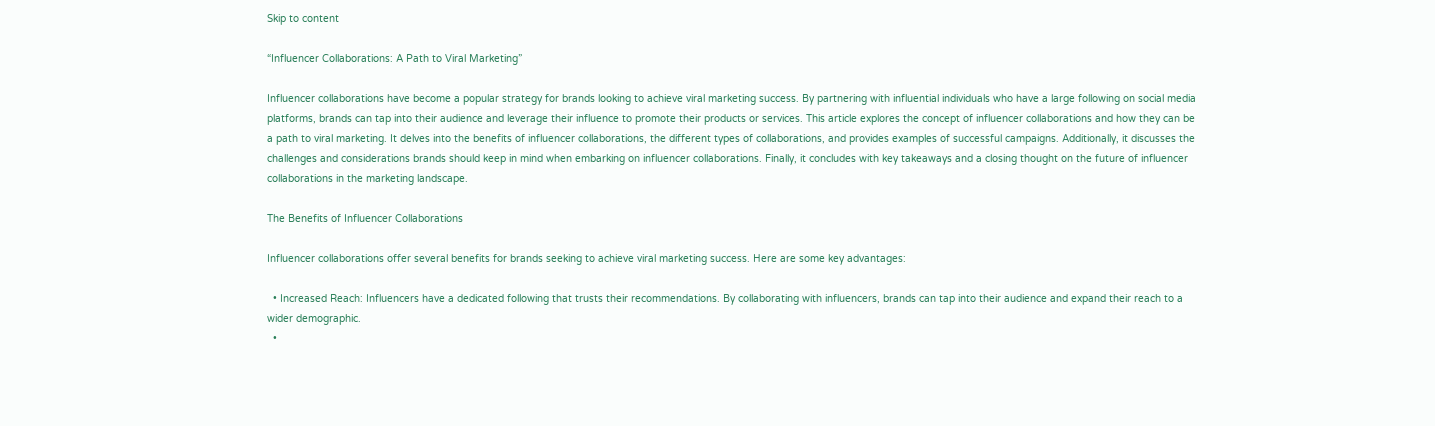Skip to content

“Influencer Collaborations: A Path to Viral Marketing”

Influencer collaborations have become a popular strategy for brands looking to achieve viral marketing success. By partnering with influential individuals who have a large following on social media platforms, brands can tap into their audience and leverage their influence to promote their products or services. This article explores the concept of influencer collaborations and how they can be a path to viral marketing. It delves into the benefits of influencer collaborations, the different types of collaborations, and provides examples of successful campaigns. Additionally, it discusses the challenges and considerations brands should keep in mind when embarking on influencer collaborations. Finally, it concludes with key takeaways and a closing thought on the future of influencer collaborations in the marketing landscape.

The Benefits of Influencer Collaborations

Influencer collaborations offer several benefits for brands seeking to achieve viral marketing success. Here are some key advantages:

  • Increased Reach: Influencers have a dedicated following that trusts their recommendations. By collaborating with influencers, brands can tap into their audience and expand their reach to a wider demographic.
  •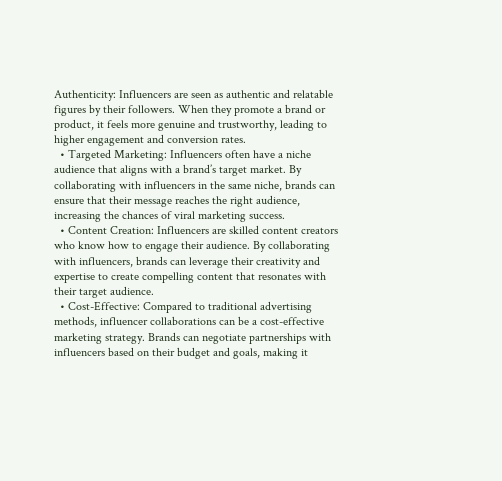Authenticity: Influencers are seen as authentic and relatable figures by their followers. When they promote a brand or product, it feels more genuine and trustworthy, leading to higher engagement and conversion rates.
  • Targeted Marketing: Influencers often have a niche audience that aligns with a brand’s target market. By collaborating with influencers in the same niche, brands can ensure that their message reaches the right audience, increasing the chances of viral marketing success.
  • Content Creation: Influencers are skilled content creators who know how to engage their audience. By collaborating with influencers, brands can leverage their creativity and expertise to create compelling content that resonates with their target audience.
  • Cost-Effective: Compared to traditional advertising methods, influencer collaborations can be a cost-effective marketing strategy. Brands can negotiate partnerships with influencers based on their budget and goals, making it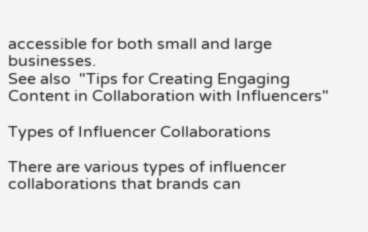accessible for both small and large businesses.
See also  "Tips for Creating Engaging Content in Collaboration with Influencers"

Types of Influencer Collaborations

There are various types of influencer collaborations that brands can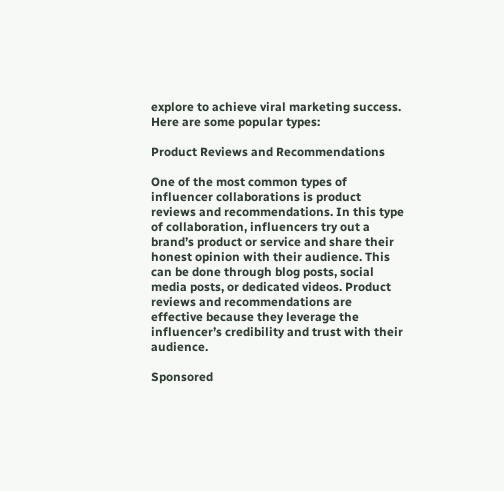explore to achieve viral marketing success. Here are some popular types:

Product Reviews and Recommendations

One of the most common types of influencer collaborations is product reviews and recommendations. In this type of collaboration, influencers try out a brand’s product or service and share their honest opinion with their audience. This can be done through blog posts, social media posts, or dedicated videos. Product reviews and recommendations are effective because they leverage the influencer’s credibility and trust with their audience.

Sponsored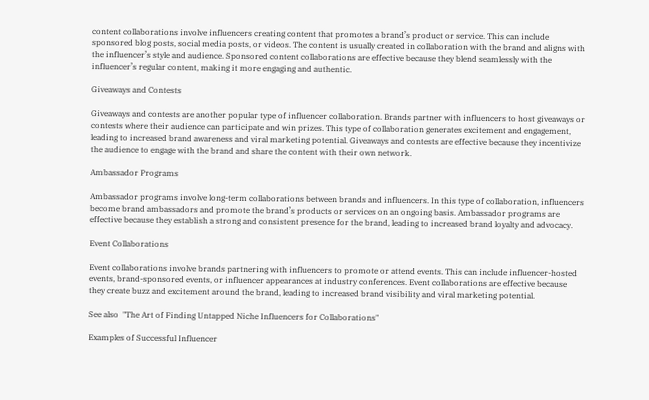content collaborations involve influencers creating content that promotes a brand’s product or service. This can include sponsored blog posts, social media posts, or videos. The content is usually created in collaboration with the brand and aligns with the influencer’s style and audience. Sponsored content collaborations are effective because they blend seamlessly with the influencer’s regular content, making it more engaging and authentic.

Giveaways and Contests

Giveaways and contests are another popular type of influencer collaboration. Brands partner with influencers to host giveaways or contests where their audience can participate and win prizes. This type of collaboration generates excitement and engagement, leading to increased brand awareness and viral marketing potential. Giveaways and contests are effective because they incentivize the audience to engage with the brand and share the content with their own network.

Ambassador Programs

Ambassador programs involve long-term collaborations between brands and influencers. In this type of collaboration, influencers become brand ambassadors and promote the brand’s products or services on an ongoing basis. Ambassador programs are effective because they establish a strong and consistent presence for the brand, leading to increased brand loyalty and advocacy.

Event Collaborations

Event collaborations involve brands partnering with influencers to promote or attend events. This can include influencer-hosted events, brand-sponsored events, or influencer appearances at industry conferences. Event collaborations are effective because they create buzz and excitement around the brand, leading to increased brand visibility and viral marketing potential.

See also  "The Art of Finding Untapped Niche Influencers for Collaborations"

Examples of Successful Influencer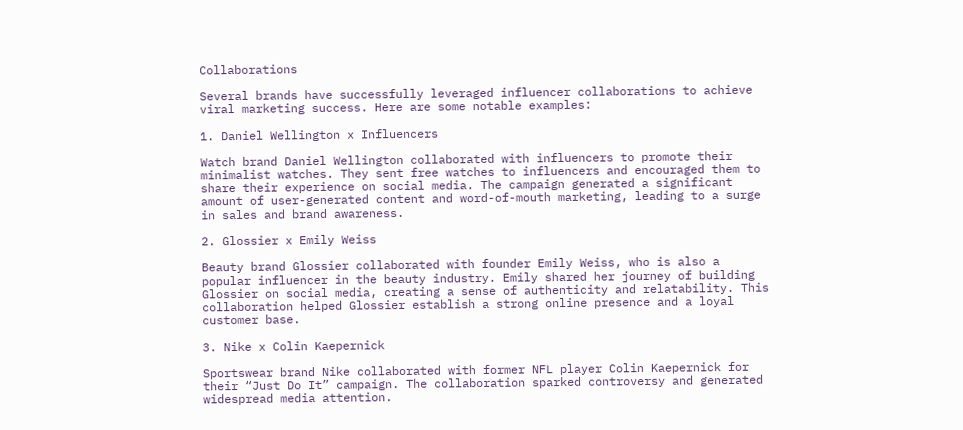Collaborations

Several brands have successfully leveraged influencer collaborations to achieve viral marketing success. Here are some notable examples:

1. Daniel Wellington x Influencers

Watch brand Daniel Wellington collaborated with influencers to promote their minimalist watches. They sent free watches to influencers and encouraged them to share their experience on social media. The campaign generated a significant amount of user-generated content and word-of-mouth marketing, leading to a surge in sales and brand awareness.

2. Glossier x Emily Weiss

Beauty brand Glossier collaborated with founder Emily Weiss, who is also a popular influencer in the beauty industry. Emily shared her journey of building Glossier on social media, creating a sense of authenticity and relatability. This collaboration helped Glossier establish a strong online presence and a loyal customer base.

3. Nike x Colin Kaepernick

Sportswear brand Nike collaborated with former NFL player Colin Kaepernick for their “Just Do It” campaign. The collaboration sparked controversy and generated widespread media attention.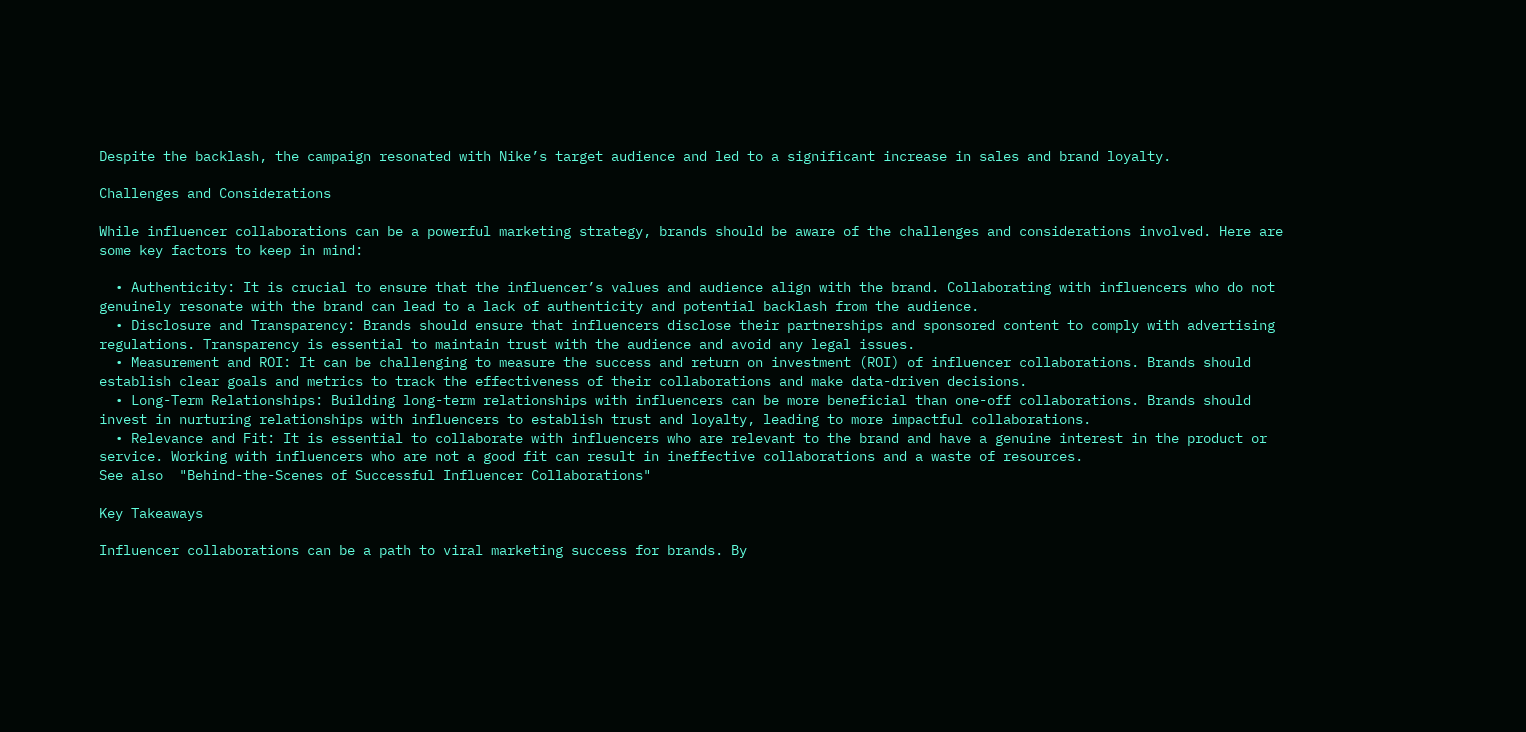Despite the backlash, the campaign resonated with Nike’s target audience and led to a significant increase in sales and brand loyalty.

Challenges and Considerations

While influencer collaborations can be a powerful marketing strategy, brands should be aware of the challenges and considerations involved. Here are some key factors to keep in mind:

  • Authenticity: It is crucial to ensure that the influencer’s values and audience align with the brand. Collaborating with influencers who do not genuinely resonate with the brand can lead to a lack of authenticity and potential backlash from the audience.
  • Disclosure and Transparency: Brands should ensure that influencers disclose their partnerships and sponsored content to comply with advertising regulations. Transparency is essential to maintain trust with the audience and avoid any legal issues.
  • Measurement and ROI: It can be challenging to measure the success and return on investment (ROI) of influencer collaborations. Brands should establish clear goals and metrics to track the effectiveness of their collaborations and make data-driven decisions.
  • Long-Term Relationships: Building long-term relationships with influencers can be more beneficial than one-off collaborations. Brands should invest in nurturing relationships with influencers to establish trust and loyalty, leading to more impactful collaborations.
  • Relevance and Fit: It is essential to collaborate with influencers who are relevant to the brand and have a genuine interest in the product or service. Working with influencers who are not a good fit can result in ineffective collaborations and a waste of resources.
See also  "Behind-the-Scenes of Successful Influencer Collaborations"

Key Takeaways

Influencer collaborations can be a path to viral marketing success for brands. By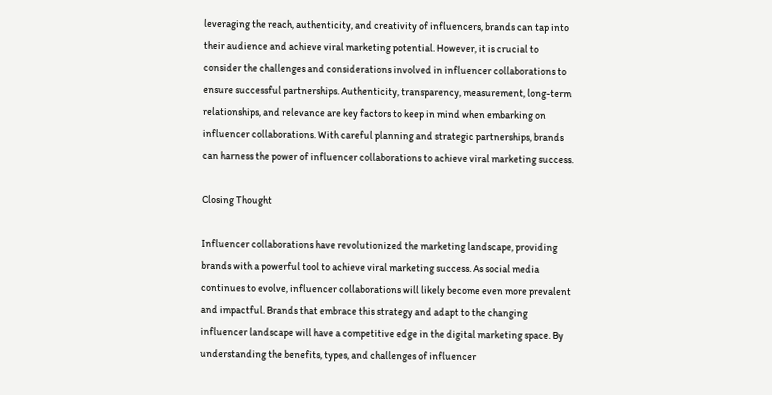leveraging the reach, authenticity, and creativity of influencers, brands can tap into their audience and achieve viral marketing potential. However, it is crucial to consider the challenges and considerations involved in influencer collaborations to ensure successful partnerships. Authenticity, transparency, measurement, long-term relationships, and relevance are key factors to keep in mind when embarking on influencer collaborations. With careful planning and strategic partnerships, brands can harness the power of influencer collaborations to achieve viral marketing success.

Closing Thought

Influencer collaborations have revolutionized the marketing landscape, providing brands with a powerful tool to achieve viral marketing success. As social media continues to evolve, influencer collaborations will likely become even more prevalent and impactful. Brands that embrace this strategy and adapt to the changing influencer landscape will have a competitive edge in the digital marketing space. By understanding the benefits, types, and challenges of influencer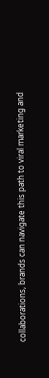collaborations, brands can navigate this path to viral marketing and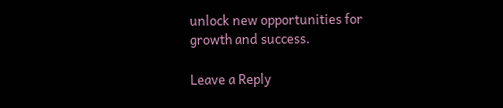unlock new opportunities for growth and success.

Leave a Reply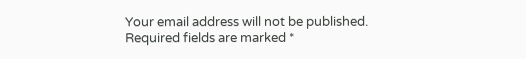Your email address will not be published. Required fields are marked *